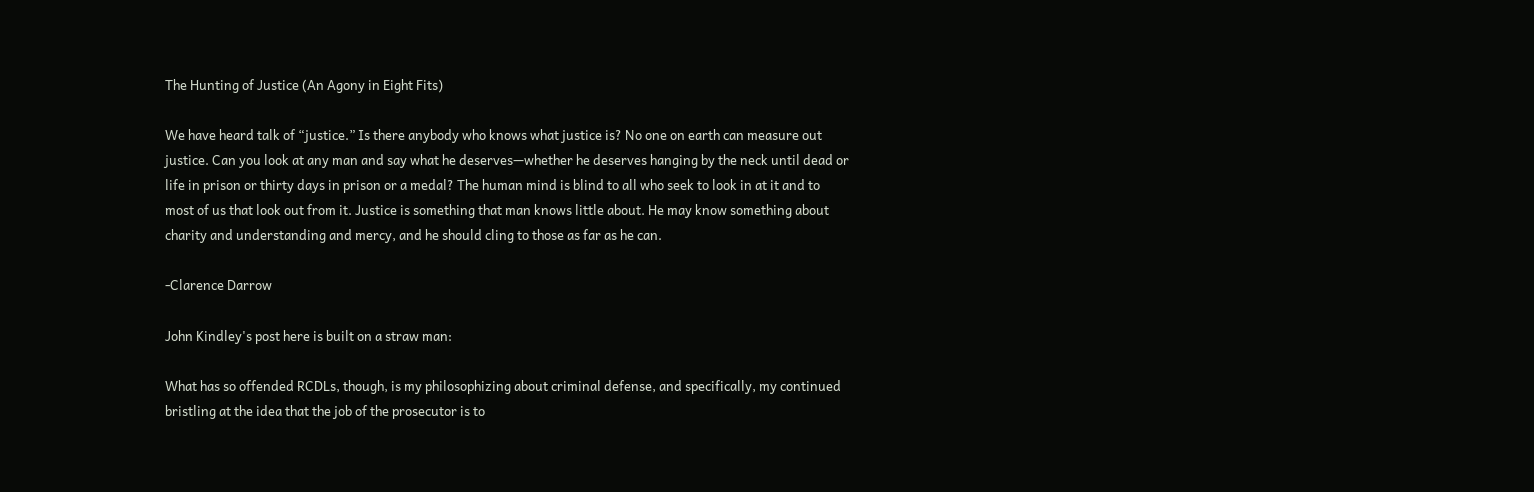The Hunting of Justice (An Agony in Eight Fits)

We have heard talk of “justice.” Is there anybody who knows what justice is? No one on earth can measure out justice. Can you look at any man and say what he deserves—whether he deserves hanging by the neck until dead or life in prison or thirty days in prison or a medal? The human mind is blind to all who seek to look in at it and to most of us that look out from it. Justice is something that man knows little about. He may know something about charity and understanding and mercy, and he should cling to those as far as he can.

-Clarence Darrow

John Kindley's post here is built on a straw man:

What has so offended RCDLs, though, is my philosophizing about criminal defense, and specifically, my continued bristling at the idea that the job of the prosecutor is to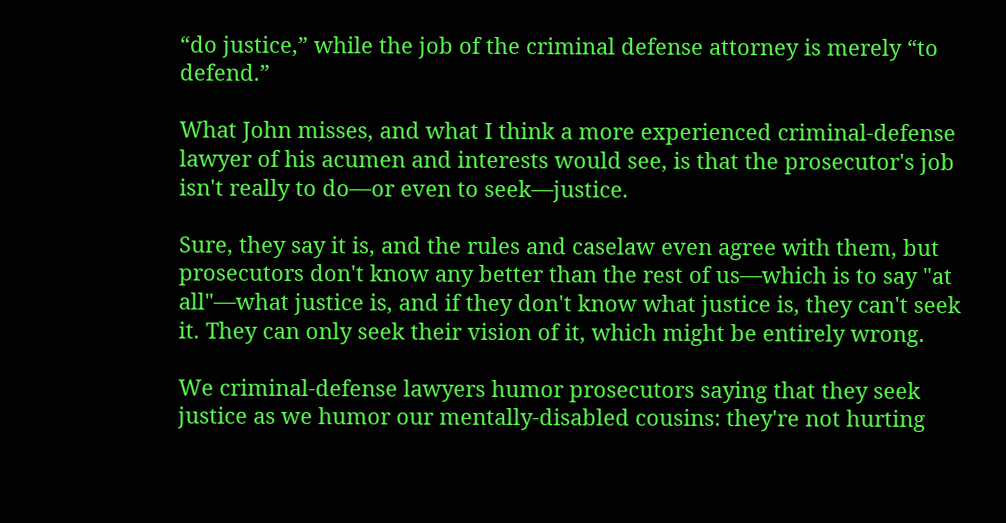“do justice,” while the job of the criminal defense attorney is merely “to defend.”

What John misses, and what I think a more experienced criminal-defense lawyer of his acumen and interests would see, is that the prosecutor's job isn't really to do—or even to seek—justice.

Sure, they say it is, and the rules and caselaw even agree with them, but prosecutors don't know any better than the rest of us—which is to say "at all"—what justice is, and if they don't know what justice is, they can't seek it. They can only seek their vision of it, which might be entirely wrong.

We criminal-defense lawyers humor prosecutors saying that they seek justice as we humor our mentally-disabled cousins: they're not hurting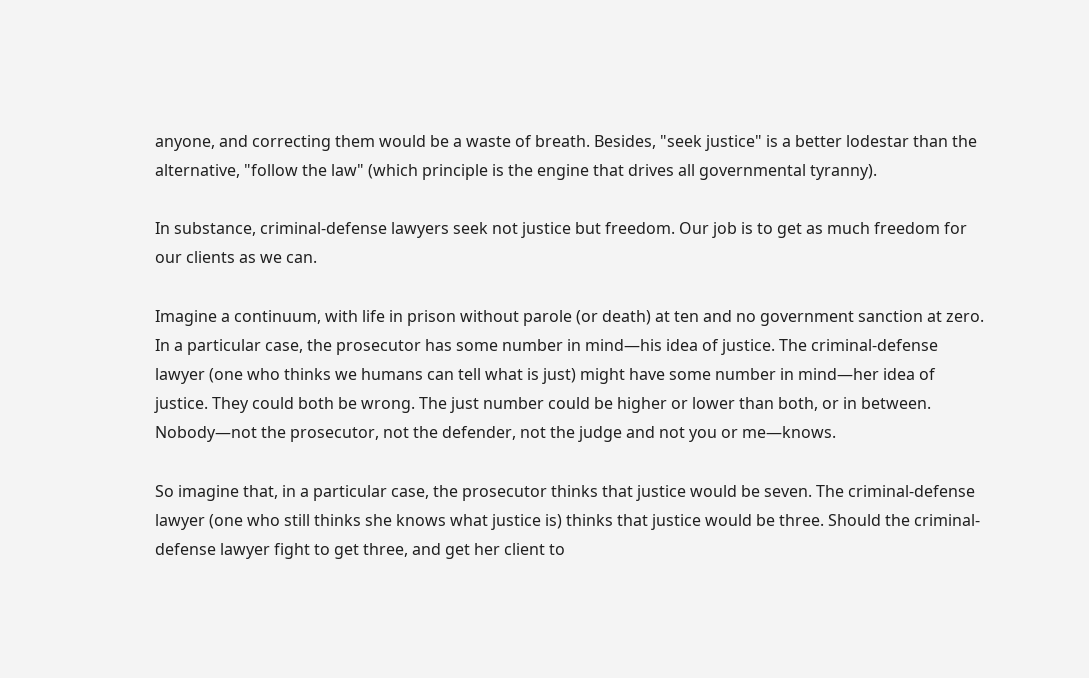anyone, and correcting them would be a waste of breath. Besides, "seek justice" is a better lodestar than the alternative, "follow the law" (which principle is the engine that drives all governmental tyranny).

In substance, criminal-defense lawyers seek not justice but freedom. Our job is to get as much freedom for our clients as we can.

Imagine a continuum, with life in prison without parole (or death) at ten and no government sanction at zero. In a particular case, the prosecutor has some number in mind—his idea of justice. The criminal-defense lawyer (one who thinks we humans can tell what is just) might have some number in mind—her idea of justice. They could both be wrong. The just number could be higher or lower than both, or in between. Nobody—not the prosecutor, not the defender, not the judge and not you or me—knows.

So imagine that, in a particular case, the prosecutor thinks that justice would be seven. The criminal-defense lawyer (one who still thinks she knows what justice is) thinks that justice would be three. Should the criminal-defense lawyer fight to get three, and get her client to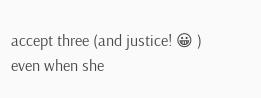accept three (and justice! 😀 ) even when she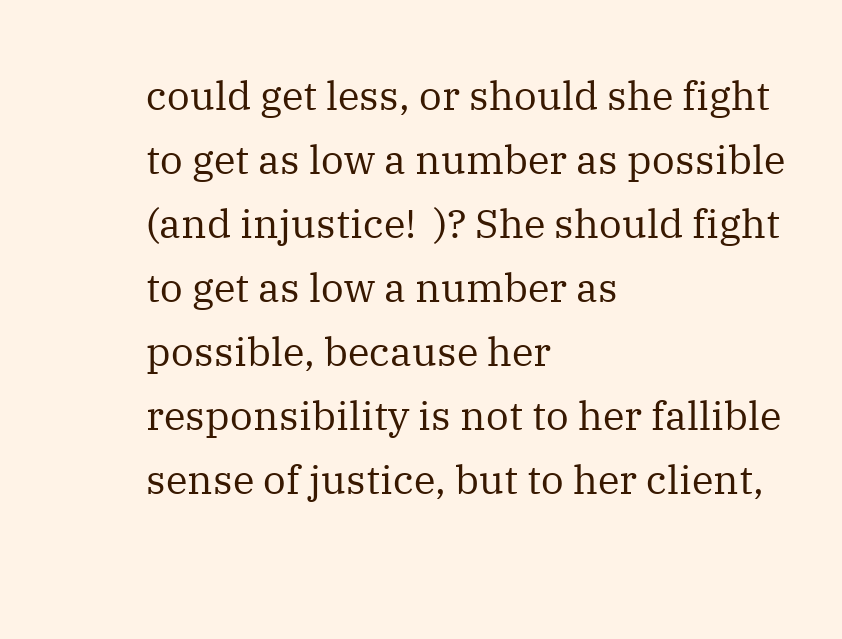could get less, or should she fight to get as low a number as possible (and injustice!  )? She should fight to get as low a number as possible, because her responsibility is not to her fallible sense of justice, but to her client,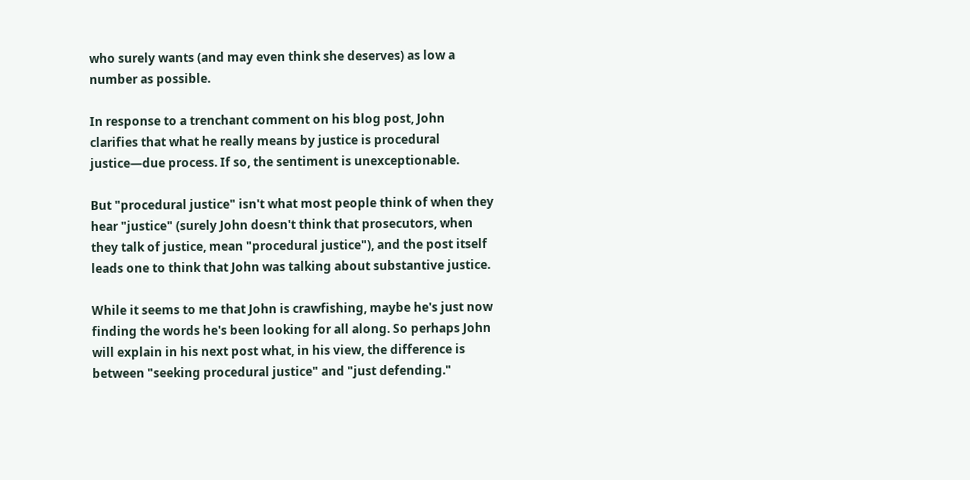who surely wants (and may even think she deserves) as low a number as possible.

In response to a trenchant comment on his blog post, John clarifies that what he really means by justice is procedural justice—due process. If so, the sentiment is unexceptionable.

But "procedural justice" isn't what most people think of when they hear "justice" (surely John doesn't think that prosecutors, when they talk of justice, mean "procedural justice"), and the post itself leads one to think that John was talking about substantive justice.

While it seems to me that John is crawfishing, maybe he's just now finding the words he's been looking for all along. So perhaps John will explain in his next post what, in his view, the difference is between "seeking procedural justice" and "just defending."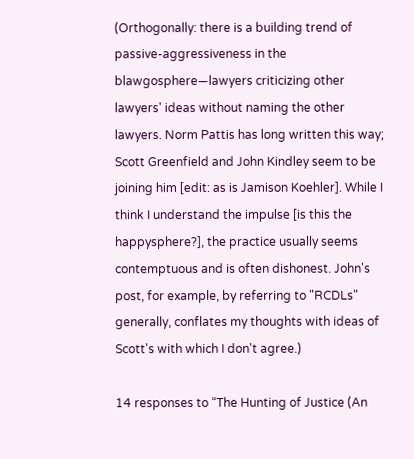(Orthogonally: there is a building trend of passive-aggressiveness in the blawgosphere—lawyers criticizing other lawyers' ideas without naming the other lawyers. Norm Pattis has long written this way; Scott Greenfield and John Kindley seem to be joining him [edit: as is Jamison Koehler]. While I think I understand the impulse [is this the happysphere?], the practice usually seems contemptuous and is often dishonest. John's post, for example, by referring to "RCDLs" generally, conflates my thoughts with ideas of Scott's with which I don't agree.)

14 responses to “The Hunting of Justice (An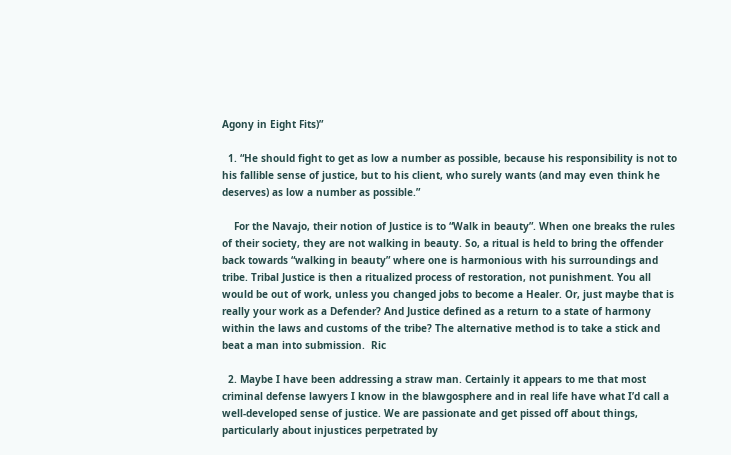Agony in Eight Fits)”

  1. “He should fight to get as low a number as possible, because his responsibility is not to his fallible sense of justice, but to his client, who surely wants (and may even think he deserves) as low a number as possible.”

    For the Navajo, their notion of Justice is to “Walk in beauty”. When one breaks the rules of their society, they are not walking in beauty. So, a ritual is held to bring the offender back towards “walking in beauty” where one is harmonious with his surroundings and tribe. Tribal Justice is then a ritualized process of restoration, not punishment. You all would be out of work, unless you changed jobs to become a Healer. Or, just maybe that is really your work as a Defender? And Justice defined as a return to a state of harmony within the laws and customs of the tribe? The alternative method is to take a stick and beat a man into submission.  Ric

  2. Maybe I have been addressing a straw man. Certainly it appears to me that most criminal defense lawyers I know in the blawgosphere and in real life have what I’d call a well-developed sense of justice. We are passionate and get pissed off about things, particularly about injustices perpetrated by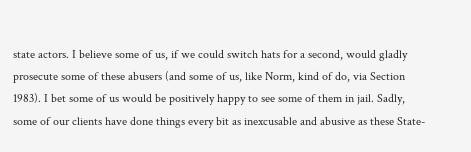state actors. I believe some of us, if we could switch hats for a second, would gladly prosecute some of these abusers (and some of us, like Norm, kind of do, via Section 1983). I bet some of us would be positively happy to see some of them in jail. Sadly, some of our clients have done things every bit as inexcusable and abusive as these State-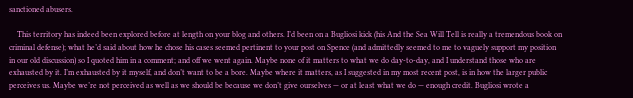sanctioned abusers.

    This territory has indeed been explored before at length on your blog and others. I’d been on a Bugliosi kick (his And the Sea Will Tell is really a tremendous book on criminal defense); what he’d said about how he chose his cases seemed pertinent to your post on Spence (and admittedly seemed to me to vaguely support my position in our old discussion) so I quoted him in a comment; and off we went again. Maybe none of it matters to what we do day-to-day, and I understand those who are exhausted by it. I’m exhausted by it myself, and don’t want to be a bore. Maybe where it matters, as I suggested in my most recent post, is in how the larger public perceives us. Maybe we’re not perceived as well as we should be because we don’t give ourselves — or at least what we do — enough credit. Bugliosi wrote a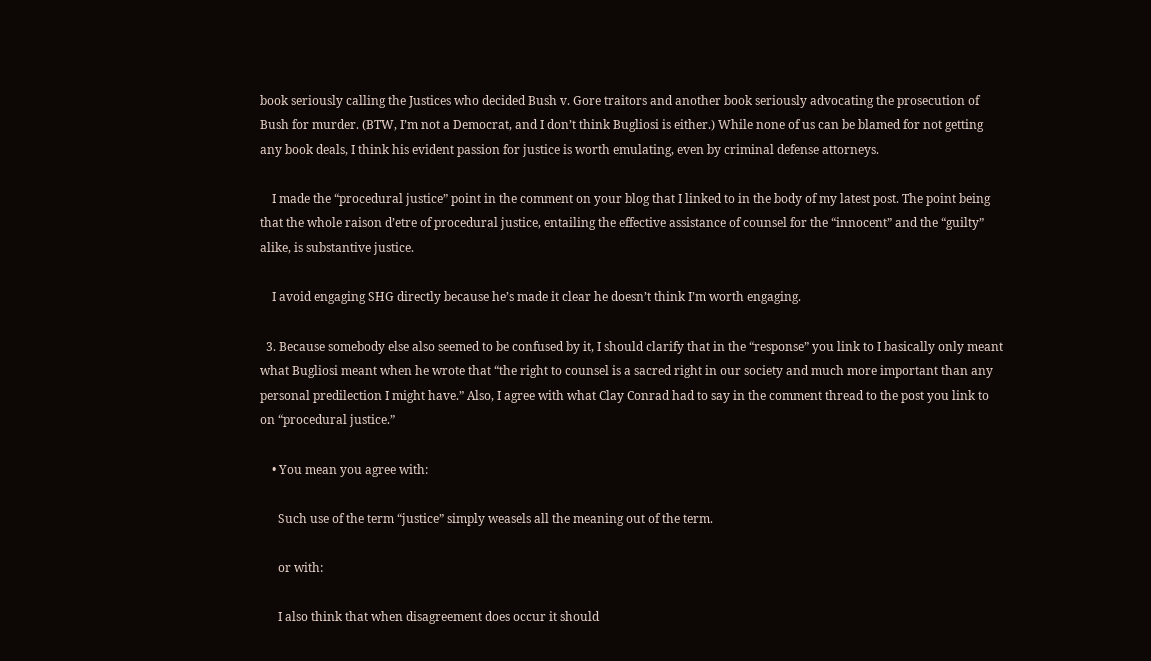book seriously calling the Justices who decided Bush v. Gore traitors and another book seriously advocating the prosecution of Bush for murder. (BTW, I’m not a Democrat, and I don’t think Bugliosi is either.) While none of us can be blamed for not getting any book deals, I think his evident passion for justice is worth emulating, even by criminal defense attorneys.

    I made the “procedural justice” point in the comment on your blog that I linked to in the body of my latest post. The point being that the whole raison d’etre of procedural justice, entailing the effective assistance of counsel for the “innocent” and the “guilty” alike, is substantive justice.

    I avoid engaging SHG directly because he’s made it clear he doesn’t think I’m worth engaging.

  3. Because somebody else also seemed to be confused by it, I should clarify that in the “response” you link to I basically only meant what Bugliosi meant when he wrote that “the right to counsel is a sacred right in our society and much more important than any personal predilection I might have.” Also, I agree with what Clay Conrad had to say in the comment thread to the post you link to on “procedural justice.”

    • You mean you agree with:

      Such use of the term “justice” simply weasels all the meaning out of the term.

      or with:

      I also think that when disagreement does occur it should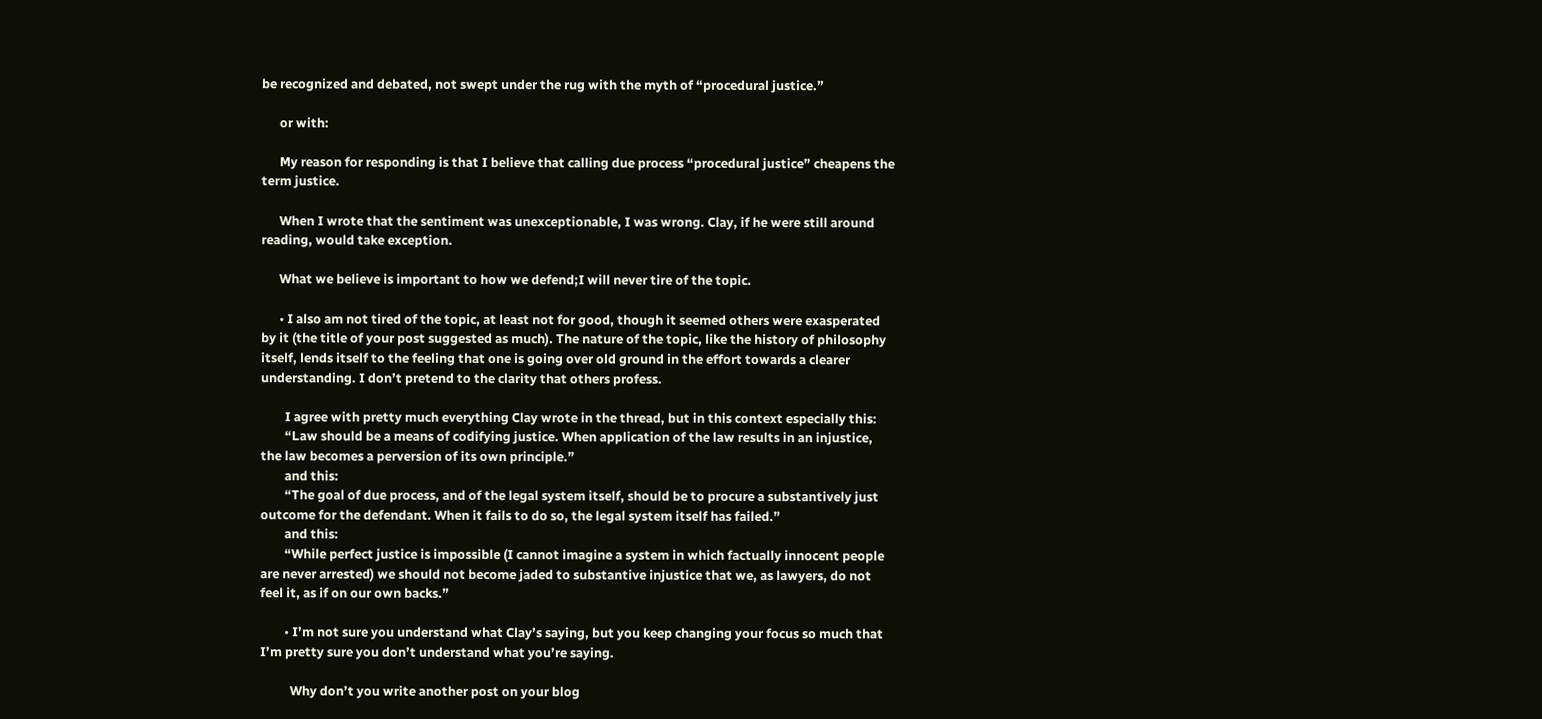be recognized and debated, not swept under the rug with the myth of “procedural justice.”

      or with:

      My reason for responding is that I believe that calling due process “procedural justice” cheapens the term justice.

      When I wrote that the sentiment was unexceptionable, I was wrong. Clay, if he were still around reading, would take exception.

      What we believe is important to how we defend;I will never tire of the topic.

      • I also am not tired of the topic, at least not for good, though it seemed others were exasperated by it (the title of your post suggested as much). The nature of the topic, like the history of philosophy itself, lends itself to the feeling that one is going over old ground in the effort towards a clearer understanding. I don’t pretend to the clarity that others profess.

        I agree with pretty much everything Clay wrote in the thread, but in this context especially this:
        “Law should be a means of codifying justice. When application of the law results in an injustice, the law becomes a perversion of its own principle.”
        and this:
        “The goal of due process, and of the legal system itself, should be to procure a substantively just outcome for the defendant. When it fails to do so, the legal system itself has failed.”
        and this:
        “While perfect justice is impossible (I cannot imagine a system in which factually innocent people are never arrested) we should not become jaded to substantive injustice that we, as lawyers, do not feel it, as if on our own backs.”

        • I’m not sure you understand what Clay’s saying, but you keep changing your focus so much that I’m pretty sure you don’t understand what you’re saying.

          Why don’t you write another post on your blog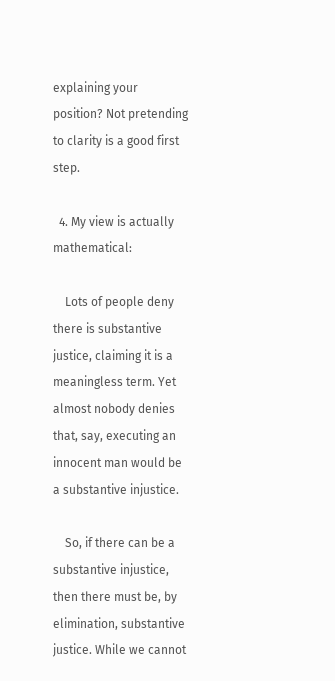explaining your position? Not pretending to clarity is a good first step.

  4. My view is actually mathematical:

    Lots of people deny there is substantive justice, claiming it is a meaningless term. Yet almost nobody denies that, say, executing an innocent man would be a substantive injustice.

    So, if there can be a substantive injustice, then there must be, by elimination, substantive justice. While we cannot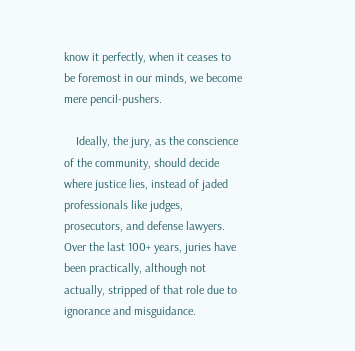know it perfectly, when it ceases to be foremost in our minds, we become mere pencil-pushers.

    Ideally, the jury, as the conscience of the community, should decide where justice lies, instead of jaded professionals like judges, prosecutors, and defense lawyers. Over the last 100+ years, juries have been practically, although not actually, stripped of that role due to ignorance and misguidance.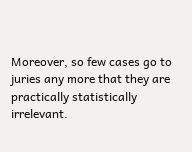Moreover, so few cases go to juries any more that they are practically statistically irrelevant.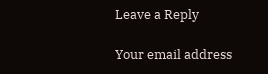Leave a Reply

Your email address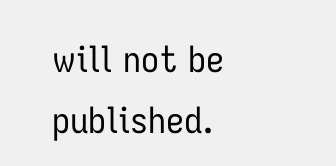will not be published.